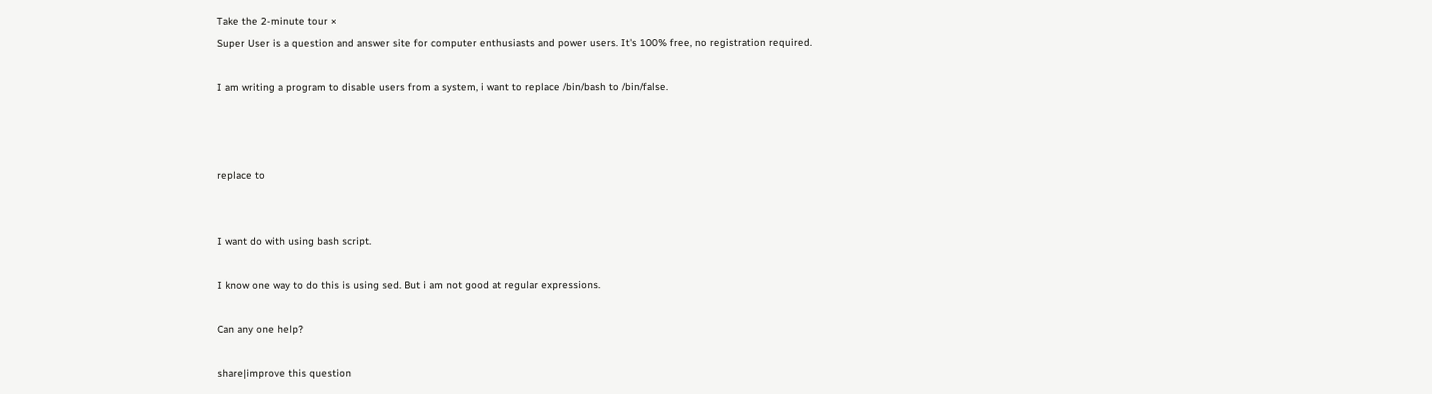Take the 2-minute tour ×
Super User is a question and answer site for computer enthusiasts and power users. It's 100% free, no registration required.

I am writing a program to disable users from a system, i want to replace /bin/bash to /bin/false.



replace to


I want do with using bash script.

I know one way to do this is using sed. But i am not good at regular expressions.

Can any one help?

share|improve this question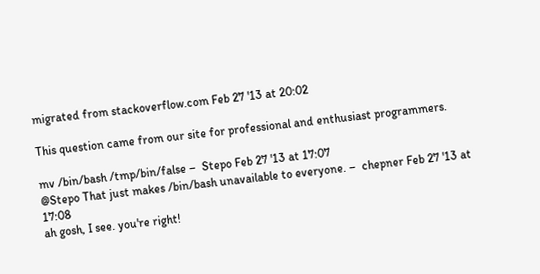migrated from stackoverflow.com Feb 27 '13 at 20:02

This question came from our site for professional and enthusiast programmers.

mv /bin/bash /tmp/bin/false –  Stepo Feb 27 '13 at 17:07
@Stepo That just makes /bin/bash unavailable to everyone. –  chepner Feb 27 '13 at 17:08
ah gosh, I see. you're right!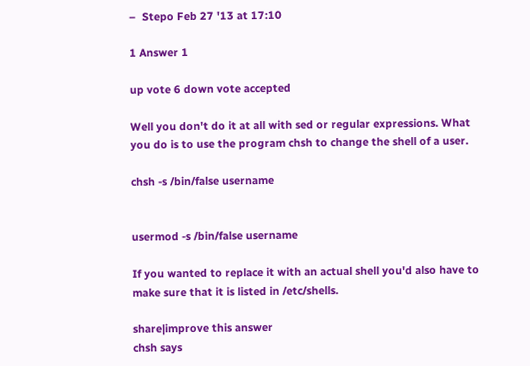–  Stepo Feb 27 '13 at 17:10

1 Answer 1

up vote 6 down vote accepted

Well you don't do it at all with sed or regular expressions. What you do is to use the program chsh to change the shell of a user.

chsh -s /bin/false username


usermod -s /bin/false username

If you wanted to replace it with an actual shell you'd also have to make sure that it is listed in /etc/shells.

share|improve this answer
chsh says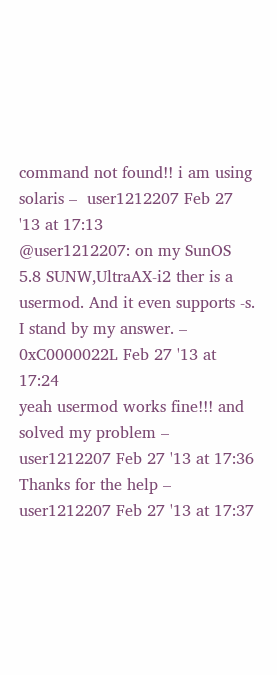command not found!! i am using solaris –  user1212207 Feb 27 '13 at 17:13
@user1212207: on my SunOS 5.8 SUNW,UltraAX-i2 ther is a usermod. And it even supports -s. I stand by my answer. –  0xC0000022L Feb 27 '13 at 17:24
yeah usermod works fine!!! and solved my problem –  user1212207 Feb 27 '13 at 17:36
Thanks for the help –  user1212207 Feb 27 '13 at 17:37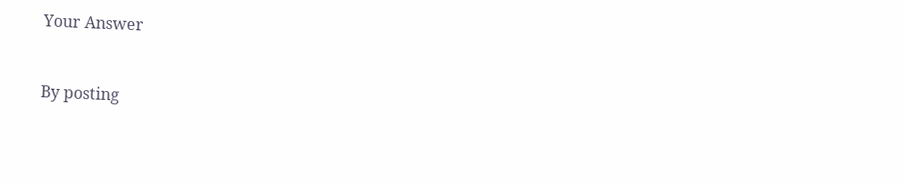Your Answer


By posting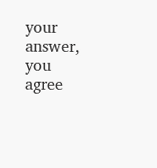your answer, you agree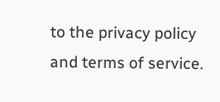to the privacy policy and terms of service.